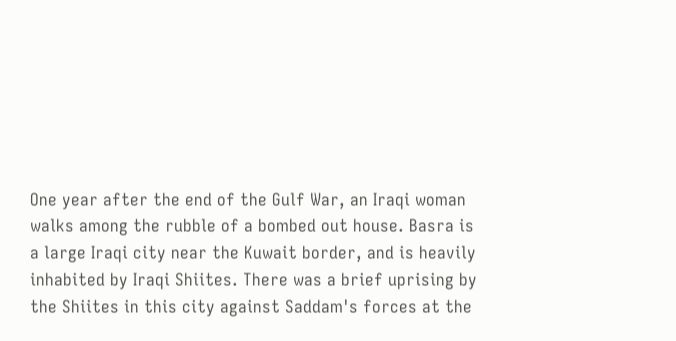One year after the end of the Gulf War, an Iraqi woman walks among the rubble of a bombed out house. Basra is a large Iraqi city near the Kuwait border, and is heavily inhabited by Iraqi Shiites. There was a brief uprising by the Shiites in this city against Saddam's forces at the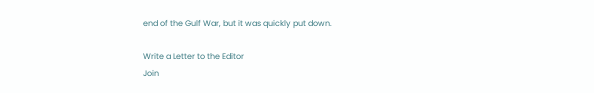end of the Gulf War, but it was quickly put down.

Write a Letter to the Editor
Join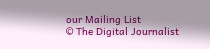our Mailing List
© The Digital Journalist